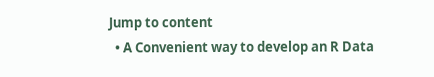Jump to content
  • A Convenient way to develop an R Data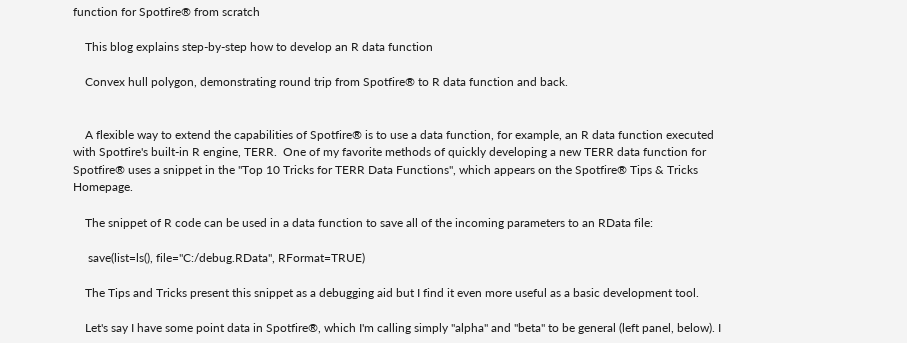function for Spotfire® from scratch

    This blog explains step-by-step how to develop an R data function

    Convex hull polygon, demonstrating round trip from Spotfire® to R data function and back.


    A flexible way to extend the capabilities of Spotfire® is to use a data function, for example, an R data function executed with Spotfire's built-in R engine, TERR.  One of my favorite methods of quickly developing a new TERR data function for Spotfire® uses a snippet in the "Top 10 Tricks for TERR Data Functions", which appears on the Spotfire® Tips & Tricks Homepage.

    The snippet of R code can be used in a data function to save all of the incoming parameters to an RData file:

     save(list=ls(), file="C:/debug.RData", RFormat=TRUE)

    The Tips and Tricks present this snippet as a debugging aid but I find it even more useful as a basic development tool.

    Let's say I have some point data in Spotfire®, which I'm calling simply "alpha" and "beta" to be general (left panel, below). I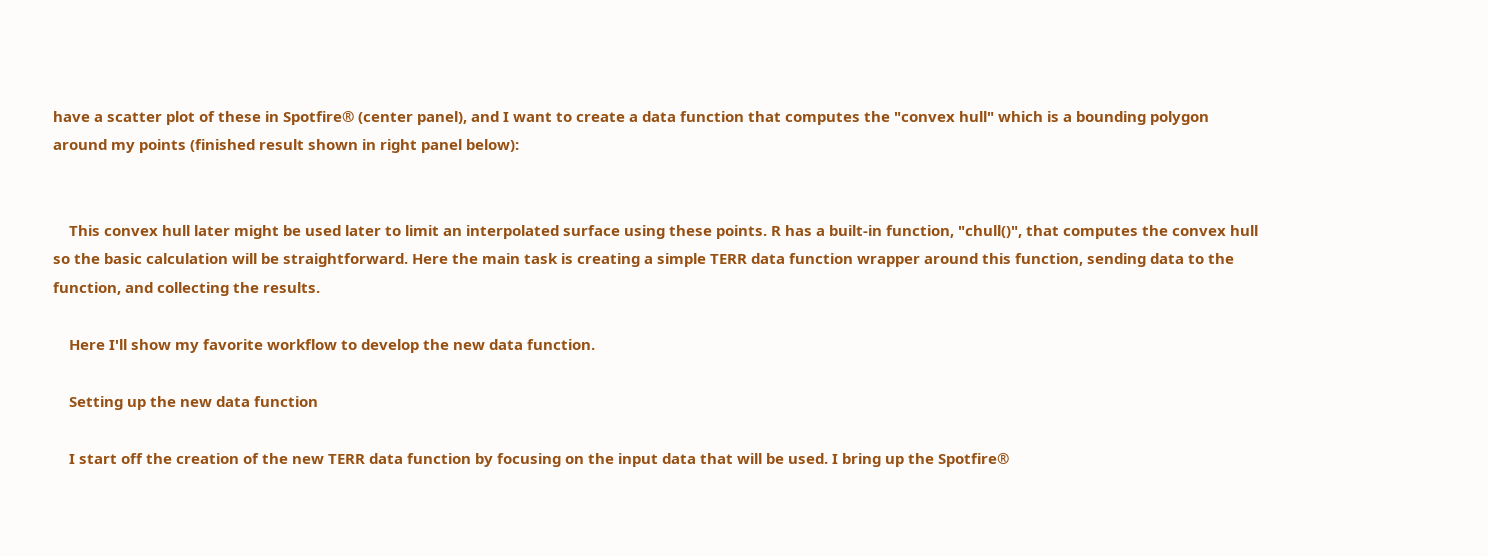have a scatter plot of these in Spotfire® (center panel), and I want to create a data function that computes the "convex hull" which is a bounding polygon around my points (finished result shown in right panel below):


    This convex hull later might be used later to limit an interpolated surface using these points. R has a built-in function, "chull()", that computes the convex hull so the basic calculation will be straightforward. Here the main task is creating a simple TERR data function wrapper around this function, sending data to the function, and collecting the results.

    Here I'll show my favorite workflow to develop the new data function.

    Setting up the new data function

    I start off the creation of the new TERR data function by focusing on the input data that will be used. I bring up the Spotfire®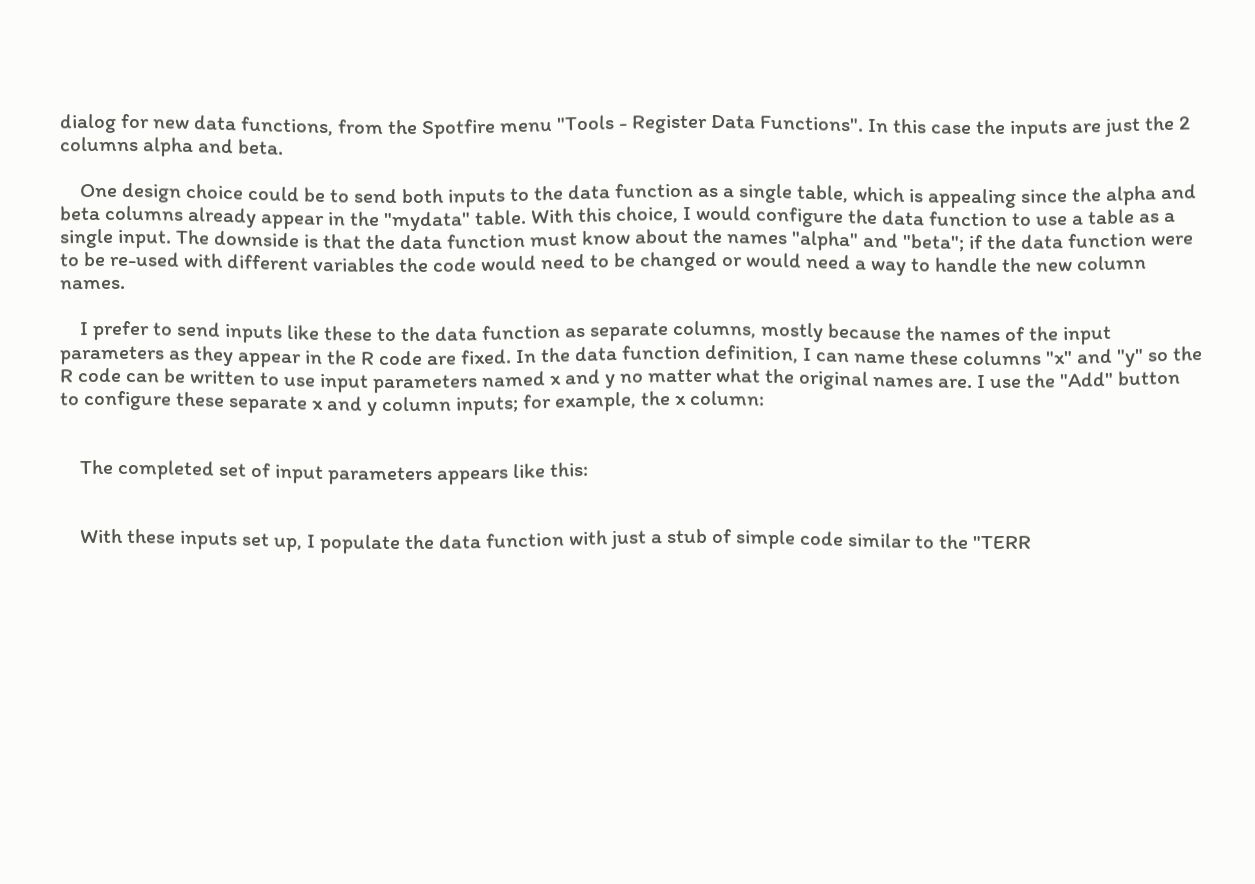dialog for new data functions, from the Spotfire menu "Tools - Register Data Functions". In this case the inputs are just the 2 columns alpha and beta.

    One design choice could be to send both inputs to the data function as a single table, which is appealing since the alpha and beta columns already appear in the "mydata" table. With this choice, I would configure the data function to use a table as a single input. The downside is that the data function must know about the names "alpha" and "beta"; if the data function were to be re-used with different variables the code would need to be changed or would need a way to handle the new column names.

    I prefer to send inputs like these to the data function as separate columns, mostly because the names of the input parameters as they appear in the R code are fixed. In the data function definition, I can name these columns "x" and "y" so the R code can be written to use input parameters named x and y no matter what the original names are. I use the "Add" button to configure these separate x and y column inputs; for example, the x column:


    The completed set of input parameters appears like this:


    With these inputs set up, I populate the data function with just a stub of simple code similar to the "TERR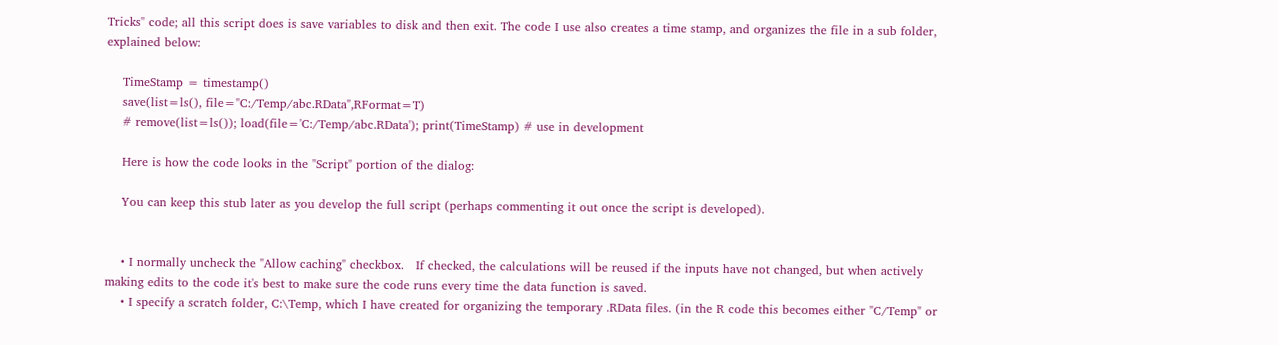Tricks" code; all this script does is save variables to disk and then exit. The code I use also creates a time stamp, and organizes the file in a sub folder, explained below:

    TimeStamp = timestamp()
    save(list=ls(), file="C:/Temp/abc.RData",RFormat=T)
    # remove(list=ls()); load(file='C:/Temp/abc.RData'); print(TimeStamp) # use in development

    Here is how the code looks in the "Script" portion of the dialog:

    You can keep this stub later as you develop the full script (perhaps commenting it out once the script is developed).


    • I normally uncheck the "Allow caching" checkbox.   If checked, the calculations will be reused if the inputs have not changed, but when actively making edits to the code it's best to make sure the code runs every time the data function is saved.
    • I specify a scratch folder, C:\Temp, which I have created for organizing the temporary .RData files. (in the R code this becomes either "C/Temp" or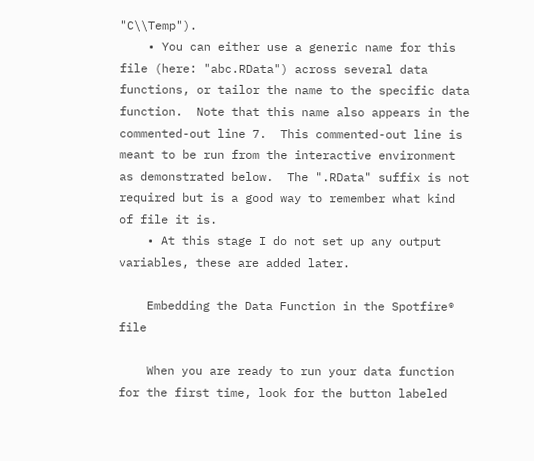"C\\Temp").
    • You can either use a generic name for this file (here: "abc.RData") across several data functions, or tailor the name to the specific data function.  Note that this name also appears in the commented-out line 7.  This commented-out line is meant to be run from the interactive environment as demonstrated below.  The ".RData" suffix is not required but is a good way to remember what kind of file it is.
    • At this stage I do not set up any output variables, these are added later.

    Embedding the Data Function in the Spotfire® file

    When you are ready to run your data function for the first time, look for the button labeled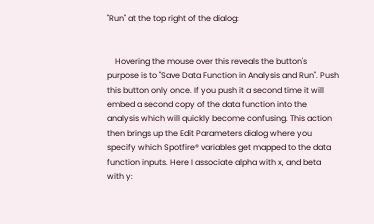"Run" at the top right of the dialog:


    Hovering the mouse over this reveals the button's purpose is to "Save Data Function in Analysis and Run". Push this button only once. If you push it a second time it will embed a second copy of the data function into the analysis which will quickly become confusing. This action then brings up the Edit Parameters dialog where you specify which Spotfire® variables get mapped to the data function inputs. Here I associate alpha with x, and beta with y: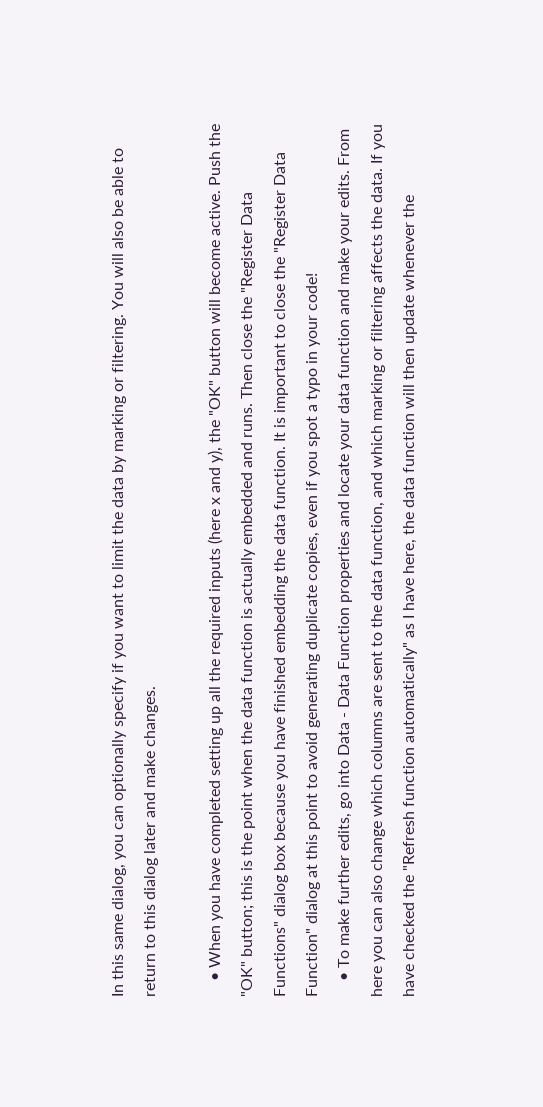In this same dialog, you can optionally specify if you want to limit the data by marking or filtering. You will also be able to return to this dialog later and make changes.

    • When you have completed setting up all the required inputs (here x and y), the "OK" button will become active. Push the "OK" button; this is the point when the data function is actually embedded and runs. Then close the "Register Data Functions" dialog box because you have finished embedding the data function. It is important to close the "Register Data Function" dialog at this point to avoid generating duplicate copies, even if you spot a typo in your code!
    • To make further edits, go into Data - Data Function properties and locate your data function and make your edits. From here you can also change which columns are sent to the data function, and which marking or filtering affects the data. If you have checked the "Refresh function automatically" as I have here, the data function will then update whenever the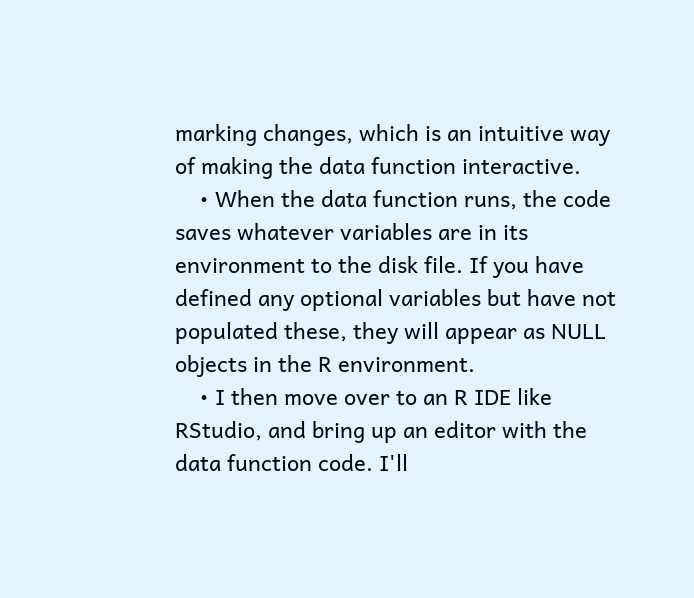marking changes, which is an intuitive way of making the data function interactive.
    • When the data function runs, the code saves whatever variables are in its environment to the disk file. If you have defined any optional variables but have not populated these, they will appear as NULL objects in the R environment.
    • I then move over to an R IDE like RStudio, and bring up an editor with the data function code. I'll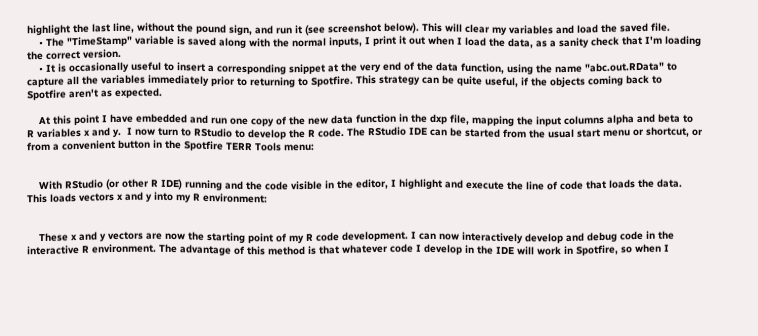highlight the last line, without the pound sign, and run it (see screenshot below). This will clear my variables and load the saved file.
    • The "TimeStamp" variable is saved along with the normal inputs, I print it out when I load the data, as a sanity check that I'm loading the correct version.
    • It is occasionally useful to insert a corresponding snippet at the very end of the data function, using the name "abc.out.RData" to capture all the variables immediately prior to returning to Spotfire. This strategy can be quite useful, if the objects coming back to Spotfire aren't as expected.

    At this point I have embedded and run one copy of the new data function in the dxp file, mapping the input columns alpha and beta to R variables x and y.  I now turn to RStudio to develop the R code. The RStudio IDE can be started from the usual start menu or shortcut, or from a convenient button in the Spotfire TERR Tools menu:


    With RStudio (or other R IDE) running and the code visible in the editor, I highlight and execute the line of code that loads the data. This loads vectors x and y into my R environment:


    These x and y vectors are now the starting point of my R code development. I can now interactively develop and debug code in the interactive R environment. The advantage of this method is that whatever code I develop in the IDE will work in Spotfire, so when I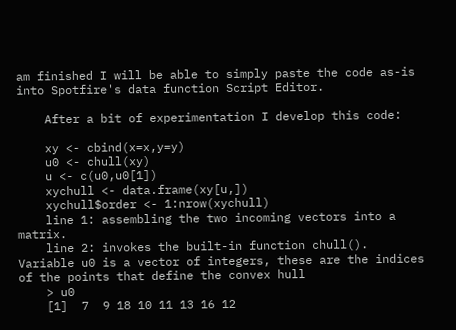am finished I will be able to simply paste the code as-is into Spotfire's data function Script Editor.

    After a bit of experimentation I develop this code:

    xy <- cbind(x=x,y=y)
    u0 <- chull(xy)
    u <- c(u0,u0[1])
    xychull <- data.frame(xy[u,])
    xychull$order <- 1:nrow(xychull)
    line 1: assembling the two incoming vectors into a matrix.
    line 2: invokes the built-in function chull(). Variable u0 is a vector of integers, these are the indices of the points that define the convex hull
    > u0
    [1]  7  9 18 10 11 13 16 12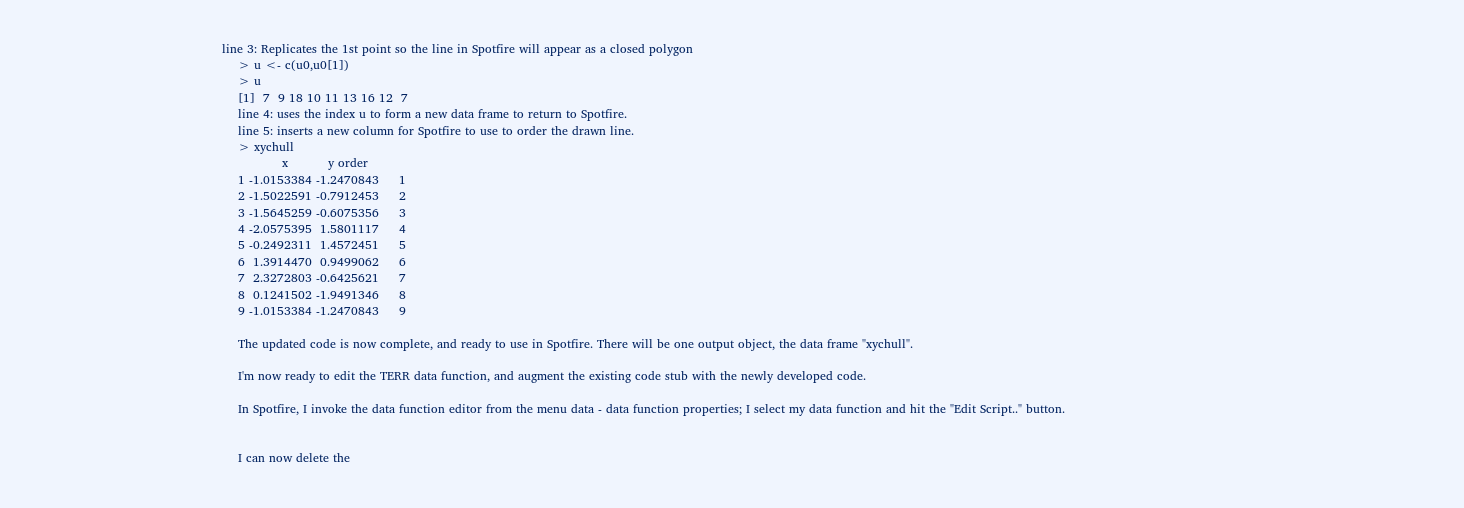line 3: Replicates the 1st point so the line in Spotfire will appear as a closed polygon
    > u <- c(u0,u0[1])
    > u
    [1]  7  9 18 10 11 13 16 12  7
    line 4: uses the index u to form a new data frame to return to Spotfire.
    line 5: inserts a new column for Spotfire to use to order the drawn line.
    > xychull
               x          y order
    1 -1.0153384 -1.2470843     1
    2 -1.5022591 -0.7912453     2
    3 -1.5645259 -0.6075356     3
    4 -2.0575395  1.5801117     4
    5 -0.2492311  1.4572451     5
    6  1.3914470  0.9499062     6
    7  2.3272803 -0.6425621     7
    8  0.1241502 -1.9491346     8
    9 -1.0153384 -1.2470843     9

    The updated code is now complete, and ready to use in Spotfire. There will be one output object, the data frame "xychull".

    I'm now ready to edit the TERR data function, and augment the existing code stub with the newly developed code.

    In Spotfire, I invoke the data function editor from the menu data - data function properties; I select my data function and hit the "Edit Script.." button.


    I can now delete the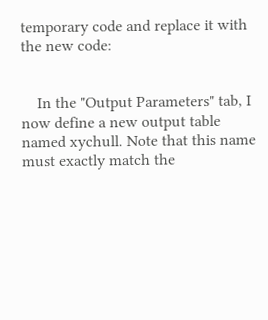temporary code and replace it with the new code:


    In the "Output Parameters" tab, I now define a new output table named xychull. Note that this name must exactly match the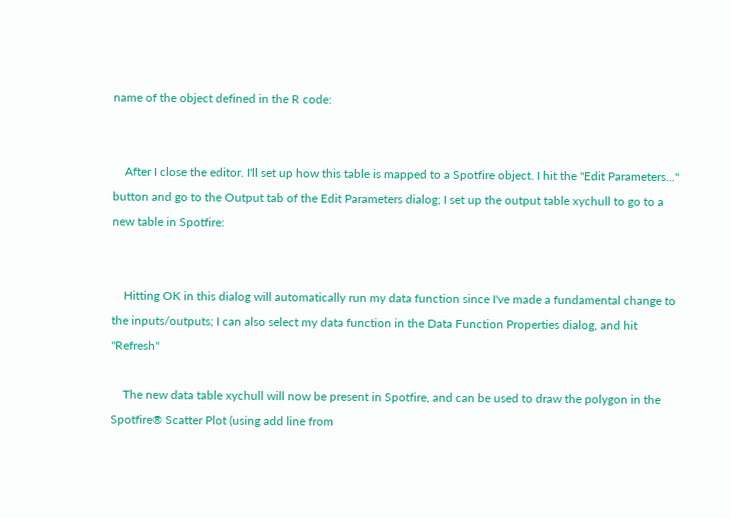name of the object defined in the R code:


    After I close the editor. I'll set up how this table is mapped to a Spotfire object. I hit the "Edit Parameters..." button and go to the Output tab of the Edit Parameters dialog; I set up the output table xychull to go to a new table in Spotfire:


    Hitting OK in this dialog will automatically run my data function since I've made a fundamental change to the inputs/outputs; I can also select my data function in the Data Function Properties dialog, and hit "Refresh"

    The new data table xychull will now be present in Spotfire, and can be used to draw the polygon in the Spotfire® Scatter Plot (using add line from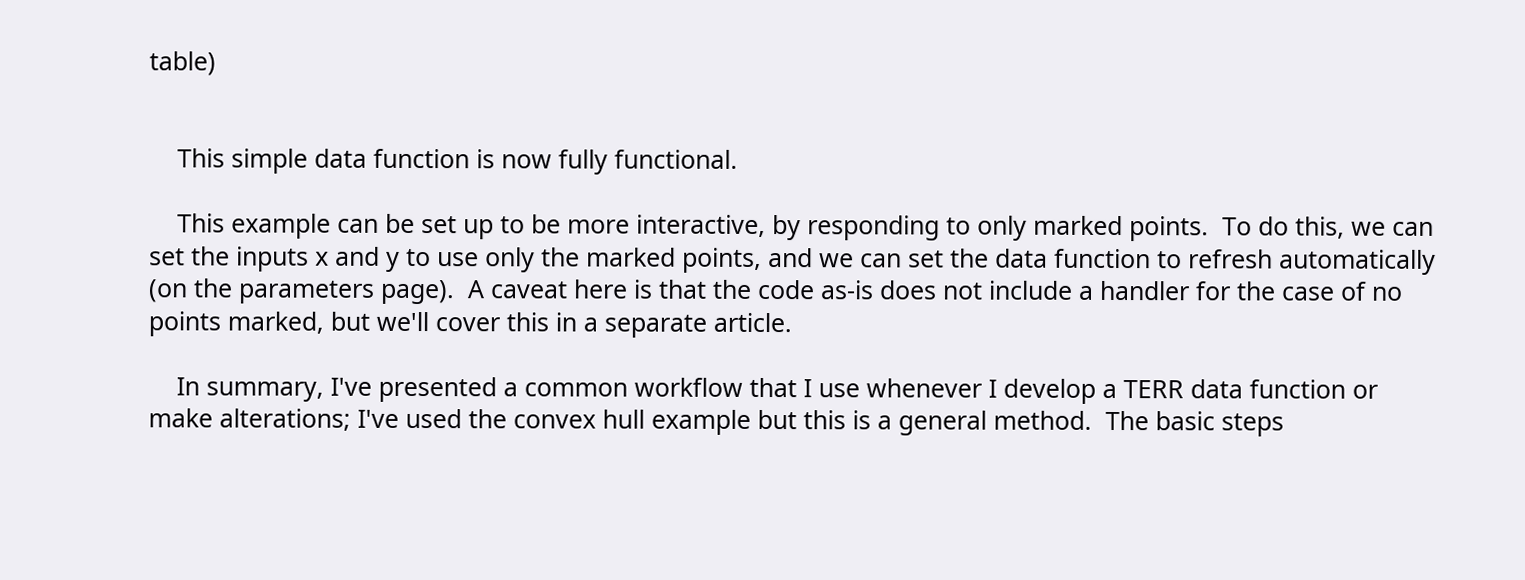table)


    This simple data function is now fully functional.

    This example can be set up to be more interactive, by responding to only marked points.  To do this, we can set the inputs x and y to use only the marked points, and we can set the data function to refresh automatically (on the parameters page).  A caveat here is that the code as-is does not include a handler for the case of no points marked, but we'll cover this in a separate article.

    In summary, I've presented a common workflow that I use whenever I develop a TERR data function or make alterations; I've used the convex hull example but this is a general method.  The basic steps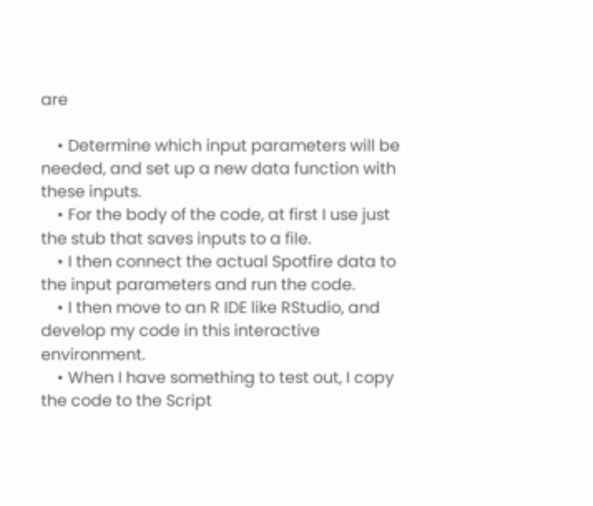are

    • Determine which input parameters will be needed, and set up a new data function with these inputs.
    • For the body of the code, at first I use just the stub that saves inputs to a file.
    • I then connect the actual Spotfire data to the input parameters and run the code.
    • I then move to an R IDE like RStudio, and develop my code in this interactive environment.
    • When I have something to test out, I copy the code to the Script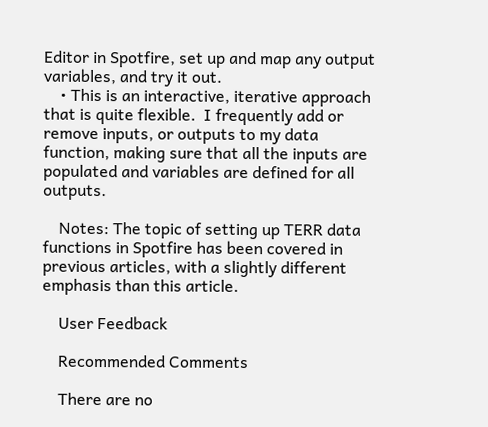Editor in Spotfire, set up and map any output variables, and try it out.
    • This is an interactive, iterative approach that is quite flexible.  I frequently add or remove inputs, or outputs to my data function, making sure that all the inputs are populated and variables are defined for all outputs.

    Notes: The topic of setting up TERR data functions in Spotfire has been covered in previous articles, with a slightly different emphasis than this article.

    User Feedback

    Recommended Comments

    There are no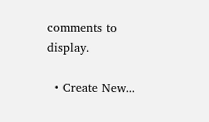comments to display.

  • Create New...